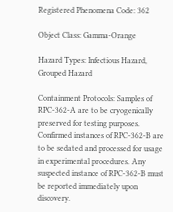Registered Phenomena Code: 362

Object Class: Gamma-Orange

Hazard Types: Infectious Hazard, Grouped Hazard

Containment Protocols: Samples of RPC-362-A are to be cryogenically preserved for testing purposes. Confirmed instances of RPC-362-B are to be sedated and processed for usage in experimental procedures. Any suspected instance of RPC-362-B must be reported immediately upon discovery.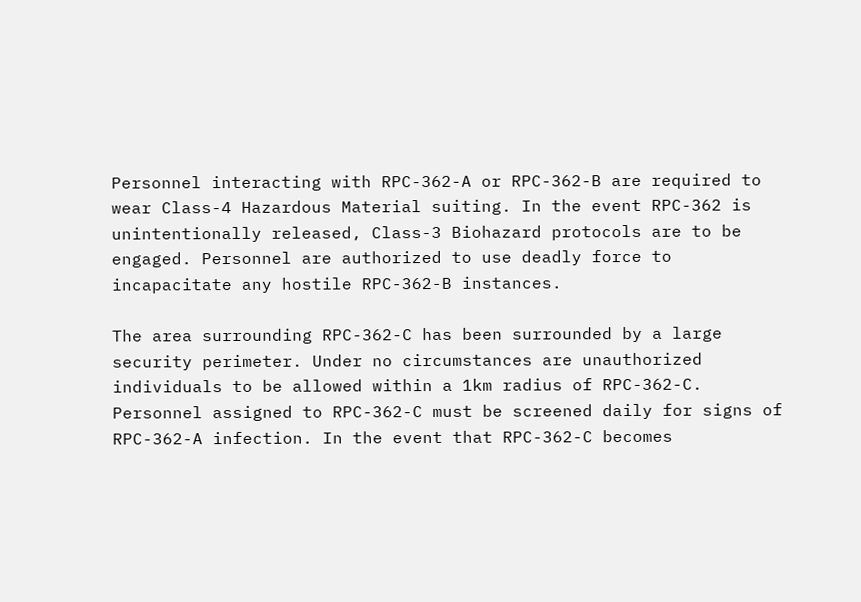Personnel interacting with RPC-362-A or RPC-362-B are required to wear Class-4 Hazardous Material suiting. In the event RPC-362 is unintentionally released, Class-3 Biohazard protocols are to be engaged. Personnel are authorized to use deadly force to incapacitate any hostile RPC-362-B instances.

The area surrounding RPC-362-C has been surrounded by a large security perimeter. Under no circumstances are unauthorized individuals to be allowed within a 1km radius of RPC-362-C. Personnel assigned to RPC-362-C must be screened daily for signs of RPC-362-A infection. In the event that RPC-362-C becomes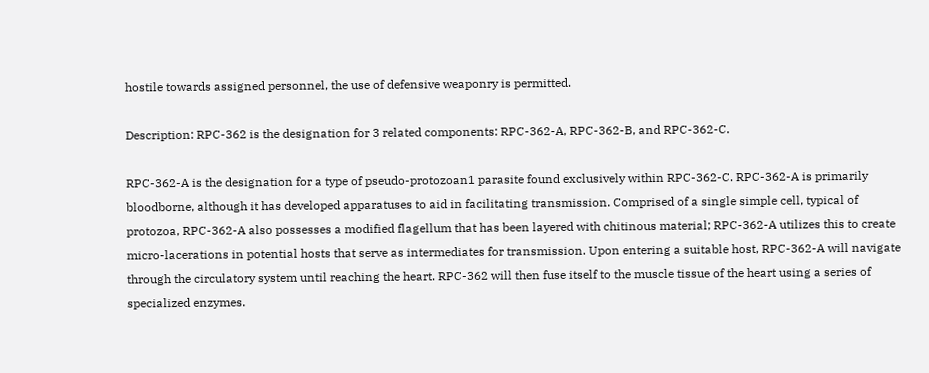hostile towards assigned personnel, the use of defensive weaponry is permitted.

Description: RPC-362 is the designation for 3 related components: RPC-362-A, RPC-362-B, and RPC-362-C.

RPC-362-A is the designation for a type of pseudo-protozoan1 parasite found exclusively within RPC-362-C. RPC-362-A is primarily bloodborne, although it has developed apparatuses to aid in facilitating transmission. Comprised of a single simple cell, typical of protozoa, RPC-362-A also possesses a modified flagellum that has been layered with chitinous material; RPC-362-A utilizes this to create micro-lacerations in potential hosts that serve as intermediates for transmission. Upon entering a suitable host, RPC-362-A will navigate through the circulatory system until reaching the heart. RPC-362 will then fuse itself to the muscle tissue of the heart using a series of specialized enzymes.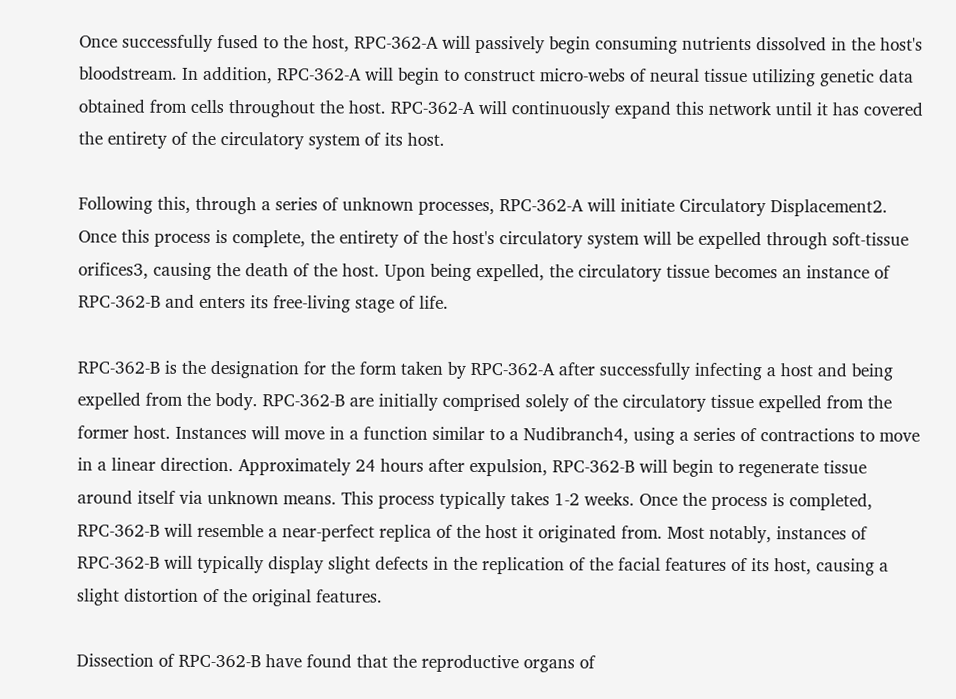Once successfully fused to the host, RPC-362-A will passively begin consuming nutrients dissolved in the host's bloodstream. In addition, RPC-362-A will begin to construct micro-webs of neural tissue utilizing genetic data obtained from cells throughout the host. RPC-362-A will continuously expand this network until it has covered the entirety of the circulatory system of its host.

Following this, through a series of unknown processes, RPC-362-A will initiate Circulatory Displacement2. Once this process is complete, the entirety of the host's circulatory system will be expelled through soft-tissue orifices3, causing the death of the host. Upon being expelled, the circulatory tissue becomes an instance of RPC-362-B and enters its free-living stage of life.

RPC-362-B is the designation for the form taken by RPC-362-A after successfully infecting a host and being expelled from the body. RPC-362-B are initially comprised solely of the circulatory tissue expelled from the former host. Instances will move in a function similar to a Nudibranch4, using a series of contractions to move in a linear direction. Approximately 24 hours after expulsion, RPC-362-B will begin to regenerate tissue around itself via unknown means. This process typically takes 1-2 weeks. Once the process is completed, RPC-362-B will resemble a near-perfect replica of the host it originated from. Most notably, instances of RPC-362-B will typically display slight defects in the replication of the facial features of its host, causing a slight distortion of the original features.

Dissection of RPC-362-B have found that the reproductive organs of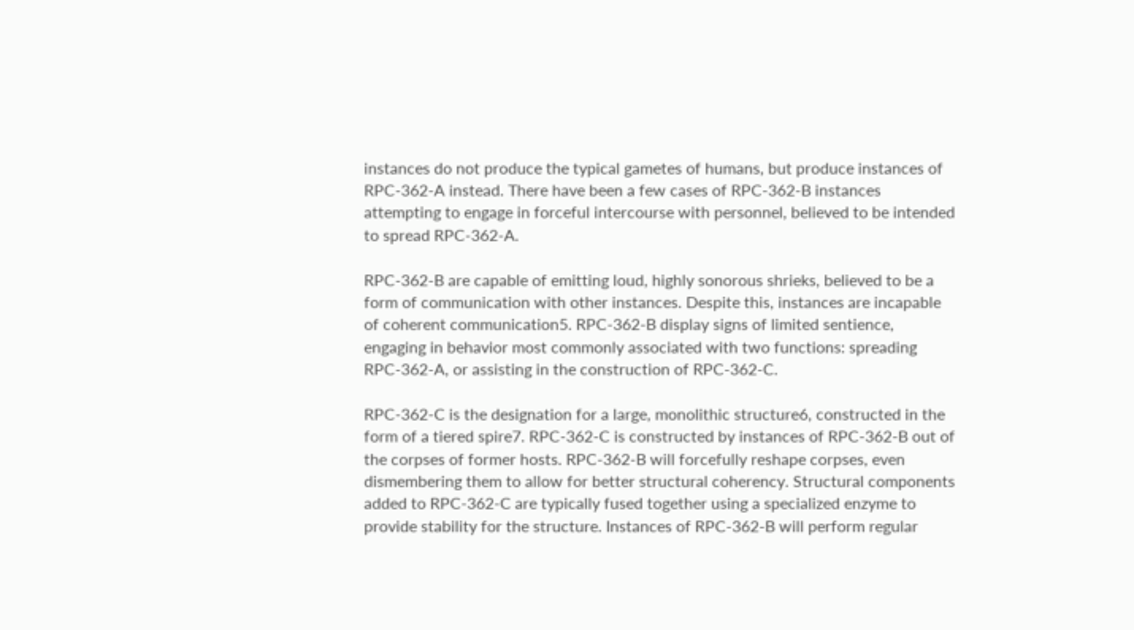instances do not produce the typical gametes of humans, but produce instances of RPC-362-A instead. There have been a few cases of RPC-362-B instances attempting to engage in forceful intercourse with personnel, believed to be intended to spread RPC-362-A.

RPC-362-B are capable of emitting loud, highly sonorous shrieks, believed to be a form of communication with other instances. Despite this, instances are incapable of coherent communication5. RPC-362-B display signs of limited sentience, engaging in behavior most commonly associated with two functions: spreading RPC-362-A, or assisting in the construction of RPC-362-C.

RPC-362-C is the designation for a large, monolithic structure6, constructed in the form of a tiered spire7. RPC-362-C is constructed by instances of RPC-362-B out of the corpses of former hosts. RPC-362-B will forcefully reshape corpses, even dismembering them to allow for better structural coherency. Structural components added to RPC-362-C are typically fused together using a specialized enzyme to provide stability for the structure. Instances of RPC-362-B will perform regular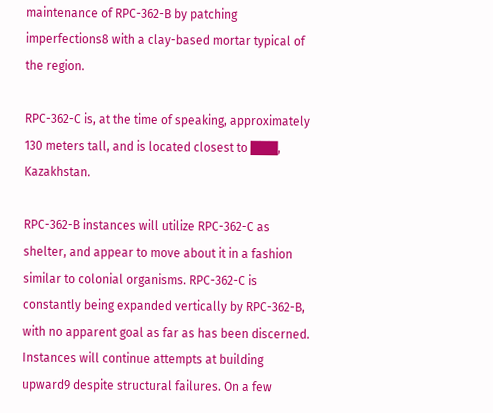maintenance of RPC-362-B by patching imperfections8 with a clay-based mortar typical of the region.

RPC-362-C is, at the time of speaking, approximately 130 meters tall, and is located closest to ███, Kazakhstan.

RPC-362-B instances will utilize RPC-362-C as shelter, and appear to move about it in a fashion similar to colonial organisms. RPC-362-C is constantly being expanded vertically by RPC-362-B, with no apparent goal as far as has been discerned. Instances will continue attempts at building upward9 despite structural failures. On a few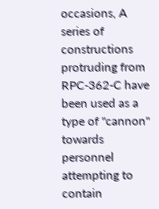occasions, A series of constructions protruding from RPC-362-C have been used as a type of "cannon" towards personnel attempting to contain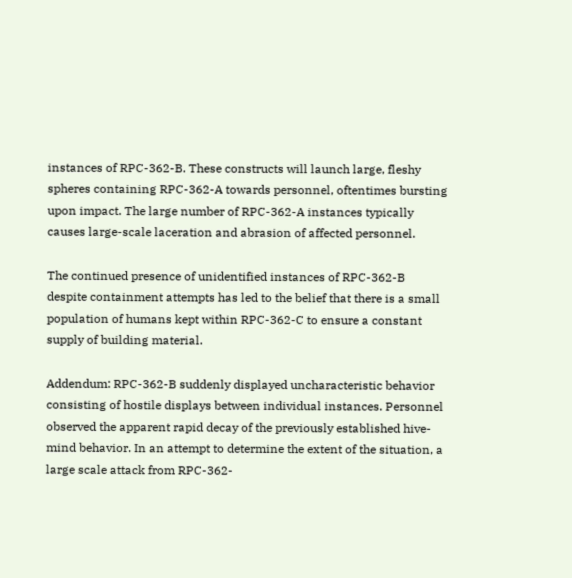instances of RPC-362-B. These constructs will launch large, fleshy spheres containing RPC-362-A towards personnel, oftentimes bursting upon impact. The large number of RPC-362-A instances typically causes large-scale laceration and abrasion of affected personnel.

The continued presence of unidentified instances of RPC-362-B despite containment attempts has led to the belief that there is a small population of humans kept within RPC-362-C to ensure a constant supply of building material.

Addendum: RPC-362-B suddenly displayed uncharacteristic behavior consisting of hostile displays between individual instances. Personnel observed the apparent rapid decay of the previously established hive-mind behavior. In an attempt to determine the extent of the situation, a large scale attack from RPC-362-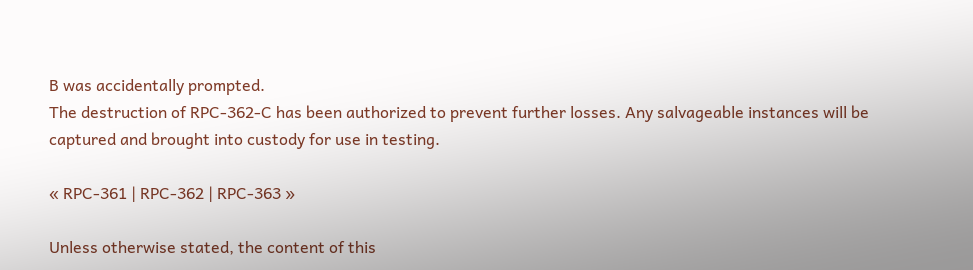B was accidentally prompted.
The destruction of RPC-362-C has been authorized to prevent further losses. Any salvageable instances will be captured and brought into custody for use in testing.

« RPC-361 | RPC-362 | RPC-363 »

Unless otherwise stated, the content of this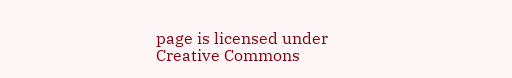page is licensed under Creative Commons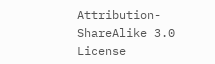Attribution-ShareAlike 3.0 License